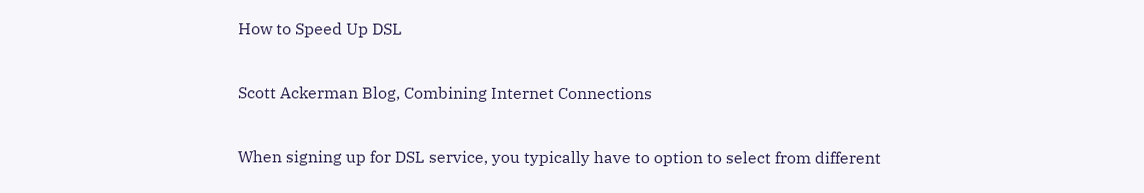How to Speed Up DSL

Scott Ackerman Blog, Combining Internet Connections

When signing up for DSL service, you typically have to option to select from different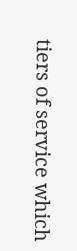tiers of service which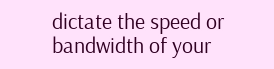dictate the speed or bandwidth of your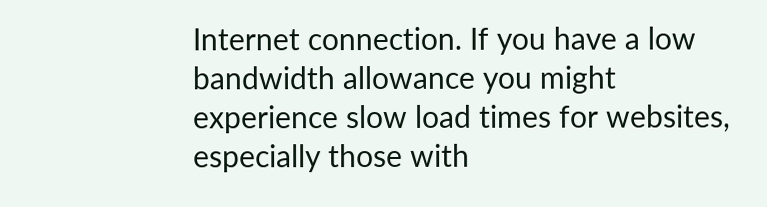Internet connection. If you have a low bandwidth allowance you might experience slow load times for websites, especially those with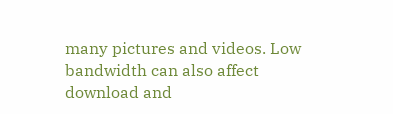many pictures and videos. Low bandwidth can also affect download and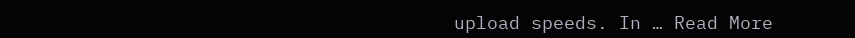upload speeds. In … Read More